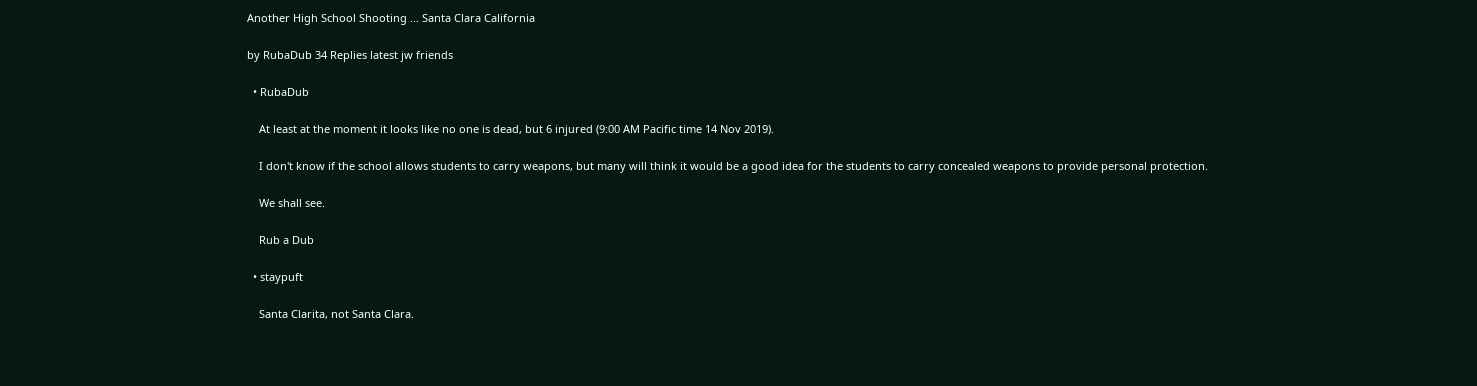Another High School Shooting ... Santa Clara California

by RubaDub 34 Replies latest jw friends

  • RubaDub

    At least at the moment it looks like no one is dead, but 6 injured (9:00 AM Pacific time 14 Nov 2019).

    I don't know if the school allows students to carry weapons, but many will think it would be a good idea for the students to carry concealed weapons to provide personal protection.

    We shall see.

    Rub a Dub

  • staypuft

    Santa Clarita, not Santa Clara.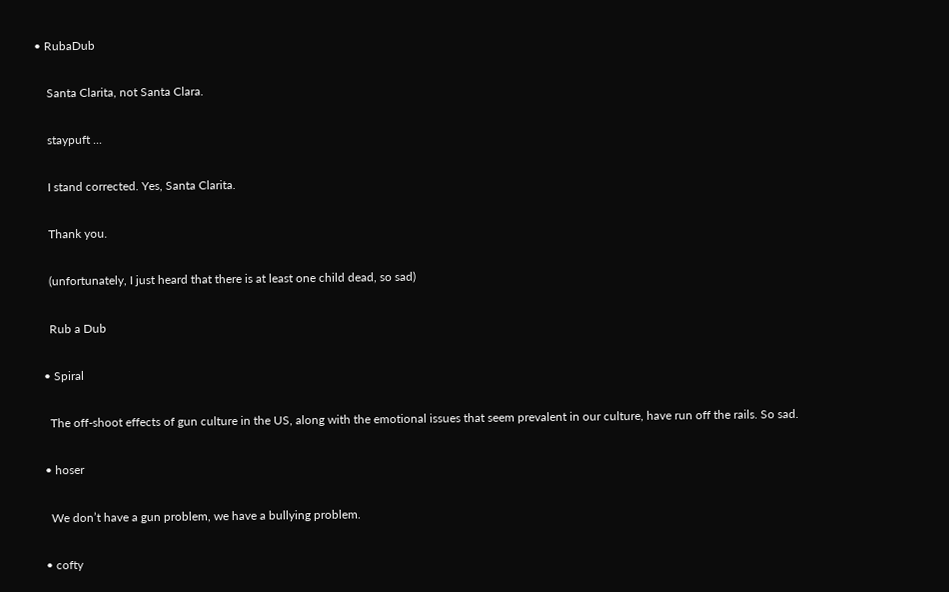• RubaDub

    Santa Clarita, not Santa Clara.

    staypuft ...

    I stand corrected. Yes, Santa Clarita.

    Thank you.

    (unfortunately, I just heard that there is at least one child dead, so sad)

    Rub a Dub

  • Spiral

    The off-shoot effects of gun culture in the US, along with the emotional issues that seem prevalent in our culture, have run off the rails. So sad.

  • hoser

    We don’t have a gun problem, we have a bullying problem.

  • cofty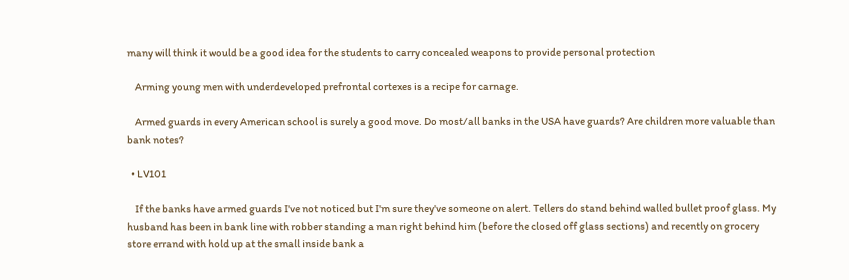many will think it would be a good idea for the students to carry concealed weapons to provide personal protection

    Arming young men with underdeveloped prefrontal cortexes is a recipe for carnage.

    Armed guards in every American school is surely a good move. Do most/all banks in the USA have guards? Are children more valuable than bank notes?

  • LV101

    If the banks have armed guards I've not noticed but I'm sure they've someone on alert. Tellers do stand behind walled bullet proof glass. My husband has been in bank line with robber standing a man right behind him (before the closed off glass sections) and recently on grocery store errand with hold up at the small inside bank a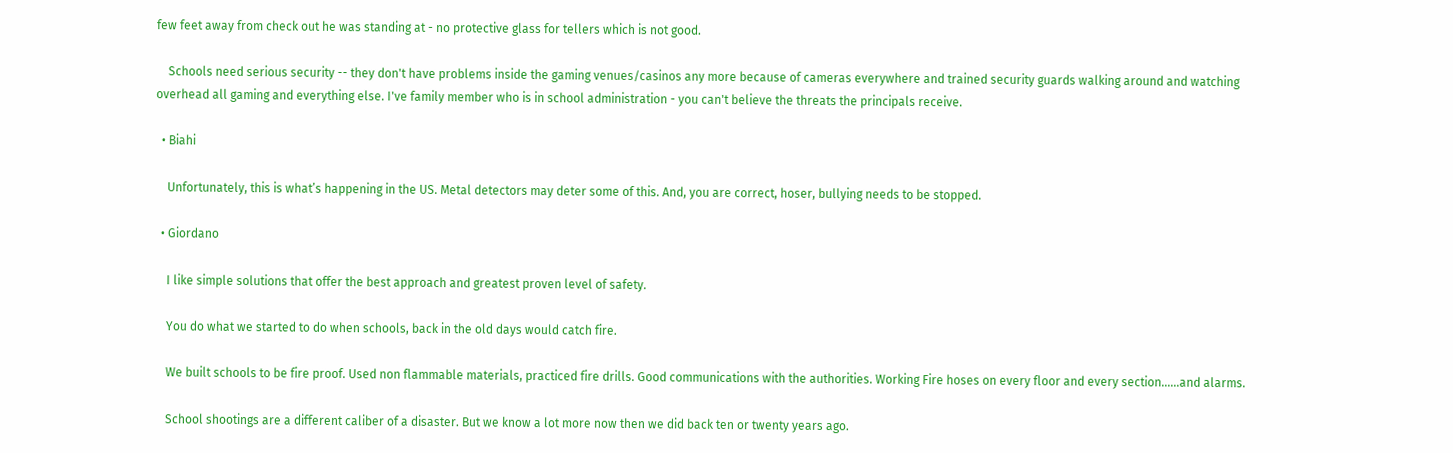few feet away from check out he was standing at - no protective glass for tellers which is not good.

    Schools need serious security -- they don't have problems inside the gaming venues/casinos any more because of cameras everywhere and trained security guards walking around and watching overhead all gaming and everything else. I've family member who is in school administration - you can't believe the threats the principals receive.

  • Biahi

    Unfortunately, this is what’s happening in the US. Metal detectors may deter some of this. And, you are correct, hoser, bullying needs to be stopped.

  • Giordano

    I like simple solutions that offer the best approach and greatest proven level of safety.

    You do what we started to do when schools, back in the old days would catch fire.

    We built schools to be fire proof. Used non flammable materials, practiced fire drills. Good communications with the authorities. Working Fire hoses on every floor and every section......and alarms.

    School shootings are a different caliber of a disaster. But we know a lot more now then we did back ten or twenty years ago.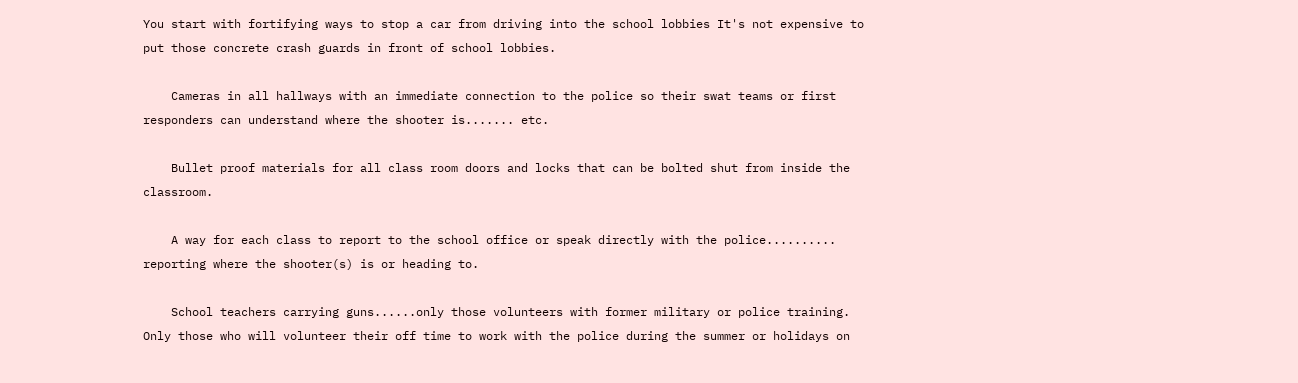You start with fortifying ways to stop a car from driving into the school lobbies It's not expensive to put those concrete crash guards in front of school lobbies.

    Cameras in all hallways with an immediate connection to the police so their swat teams or first responders can understand where the shooter is....... etc.

    Bullet proof materials for all class room doors and locks that can be bolted shut from inside the classroom.

    A way for each class to report to the school office or speak directly with the police.......... reporting where the shooter(s) is or heading to.

    School teachers carrying guns......only those volunteers with former military or police training. Only those who will volunteer their off time to work with the police during the summer or holidays on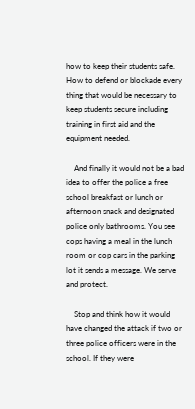how to keep their students safe. How to defend or blockade every thing that would be necessary to keep students secure including training in first aid and the equipment needed.

    And finally it would not be a bad idea to offer the police a free school breakfast or lunch or afternoon snack and designated police only bathrooms. You see cops having a meal in the lunch room or cop cars in the parking lot it sends a message. We serve and protect.

    Stop and think how it would have changed the attack if two or three police officers were in the school. If they were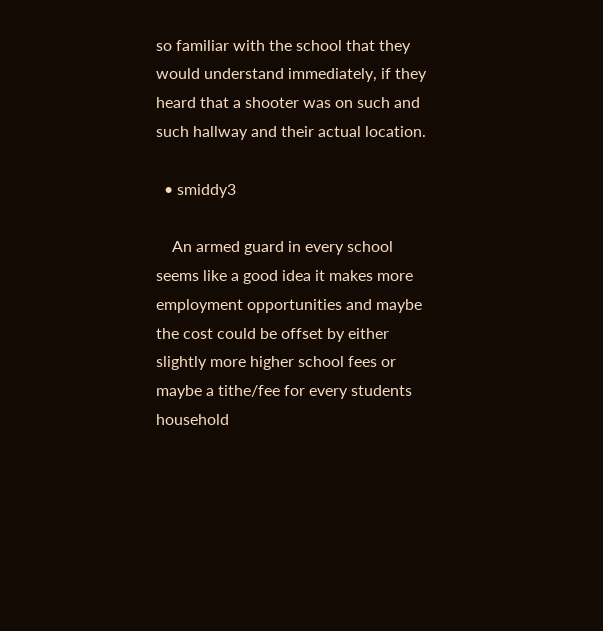so familiar with the school that they would understand immediately, if they heard that a shooter was on such and such hallway and their actual location.

  • smiddy3

    An armed guard in every school seems like a good idea it makes more employment opportunities and maybe the cost could be offset by either slightly more higher school fees or maybe a tithe/fee for every students household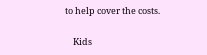to help cover the costs.

    Kids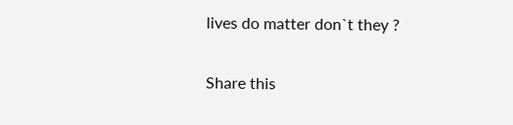lives do matter don`t they ?

Share this